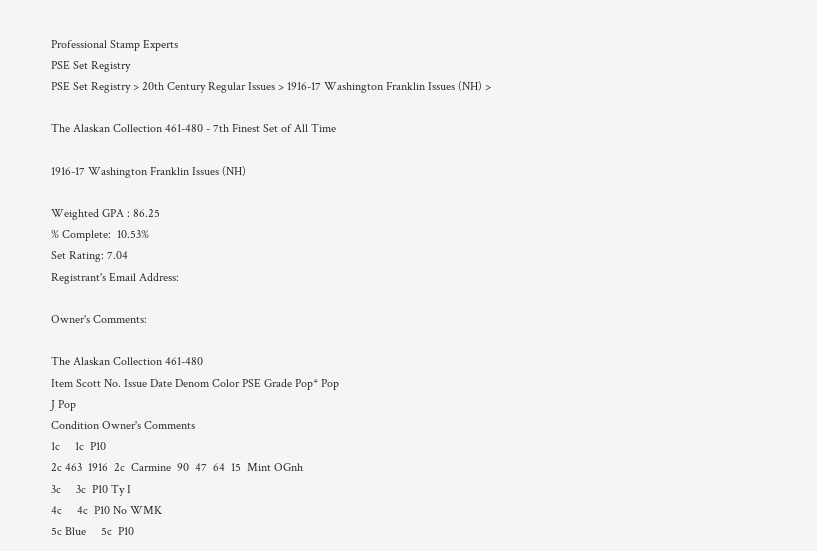Professional Stamp Experts
PSE Set Registry
PSE Set Registry > 20th Century Regular Issues > 1916-17 Washington Franklin Issues (NH) >

The Alaskan Collection 461-480 - 7th Finest Set of All Time

1916-17 Washington Franklin Issues (NH)

Weighted GPA : 86.25
% Complete:  10.53%
Set Rating: 7.04
Registrant's Email Address:

Owner's Comments:

The Alaskan Collection 461-480
Item Scott No. Issue Date Denom Color PSE Grade Pop* Pop
J Pop
Condition Owner's Comments
1c     1c  P10
2c 463  1916  2c  Carmine  90  47  64  15  Mint OGnh
3c     3c  P10 Ty I
4c     4c  P10 No WMK
5c Blue     5c  P10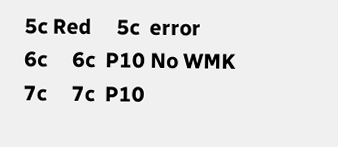5c Red     5c  error
6c     6c  P10 No WMK
7c     7c  P10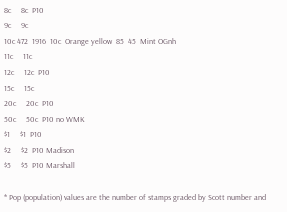8c     8c  P10
9c     9c
10c 472  1916  10c  Orange yellow  85  45  Mint OGnh
11c     11c
12c     12c  P10
15c     15c
20c     20c  P10
50c     50c  P10 no WMK
$1     $1  P10
$2     $2  P10 Madison
$5     $5  P10 Marshall

* Pop (population) values are the number of stamps graded by Scott number and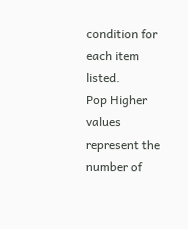condition for each item listed.
Pop Higher values represent the number of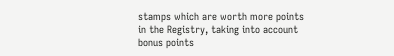stamps which are worth more points in the Registry, taking into account bonus points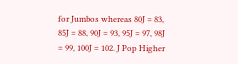for Jumbos whereas 80J = 83, 85J = 88, 90J = 93, 95J = 97, 98J = 99, 100J = 102. J Pop Higher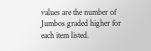values are the number of Jumbos graded higher for each item listed.